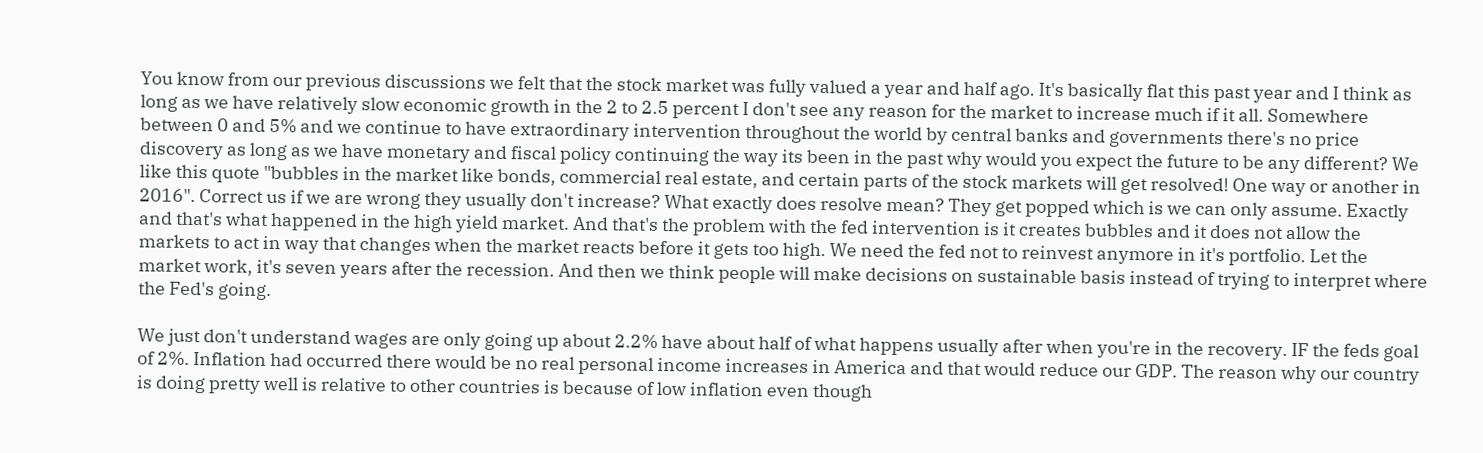You know from our previous discussions we felt that the stock market was fully valued a year and half ago. It's basically flat this past year and I think as long as we have relatively slow economic growth in the 2 to 2.5 percent I don't see any reason for the market to increase much if it all. Somewhere between 0 and 5% and we continue to have extraordinary intervention throughout the world by central banks and governments there's no price discovery as long as we have monetary and fiscal policy continuing the way its been in the past why would you expect the future to be any different? We like this quote "bubbles in the market like bonds, commercial real estate, and certain parts of the stock markets will get resolved! One way or another in 2016". Correct us if we are wrong they usually don't increase? What exactly does resolve mean? They get popped which is we can only assume. Exactly and that's what happened in the high yield market. And that's the problem with the fed intervention is it creates bubbles and it does not allow the markets to act in way that changes when the market reacts before it gets too high. We need the fed not to reinvest anymore in it's portfolio. Let the market work, it's seven years after the recession. And then we think people will make decisions on sustainable basis instead of trying to interpret where the Fed's going.

We just don't understand wages are only going up about 2.2% have about half of what happens usually after when you're in the recovery. IF the feds goal of 2%. Inflation had occurred there would be no real personal income increases in America and that would reduce our GDP. The reason why our country is doing pretty well is relative to other countries is because of low inflation even though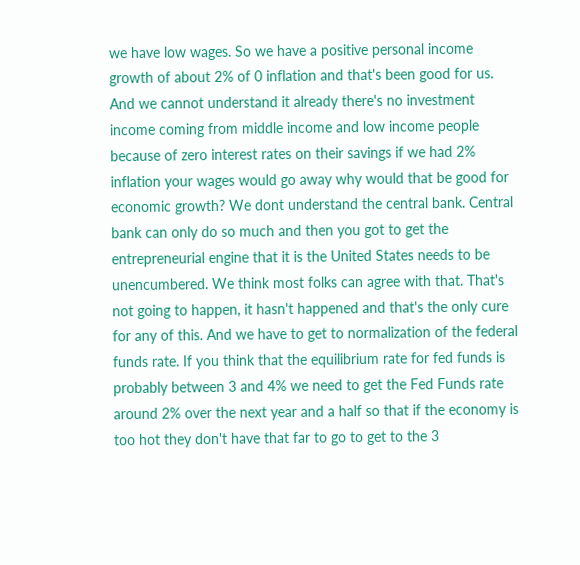we have low wages. So we have a positive personal income growth of about 2% of 0 inflation and that's been good for us. And we cannot understand it already there's no investment income coming from middle income and low income people because of zero interest rates on their savings if we had 2% inflation your wages would go away why would that be good for economic growth? We dont understand the central bank. Central bank can only do so much and then you got to get the entrepreneurial engine that it is the United States needs to be unencumbered. We think most folks can agree with that. That's not going to happen, it hasn't happened and that's the only cure for any of this. And we have to get to normalization of the federal funds rate. If you think that the equilibrium rate for fed funds is probably between 3 and 4% we need to get the Fed Funds rate around 2% over the next year and a half so that if the economy is too hot they don't have that far to go to get to the 3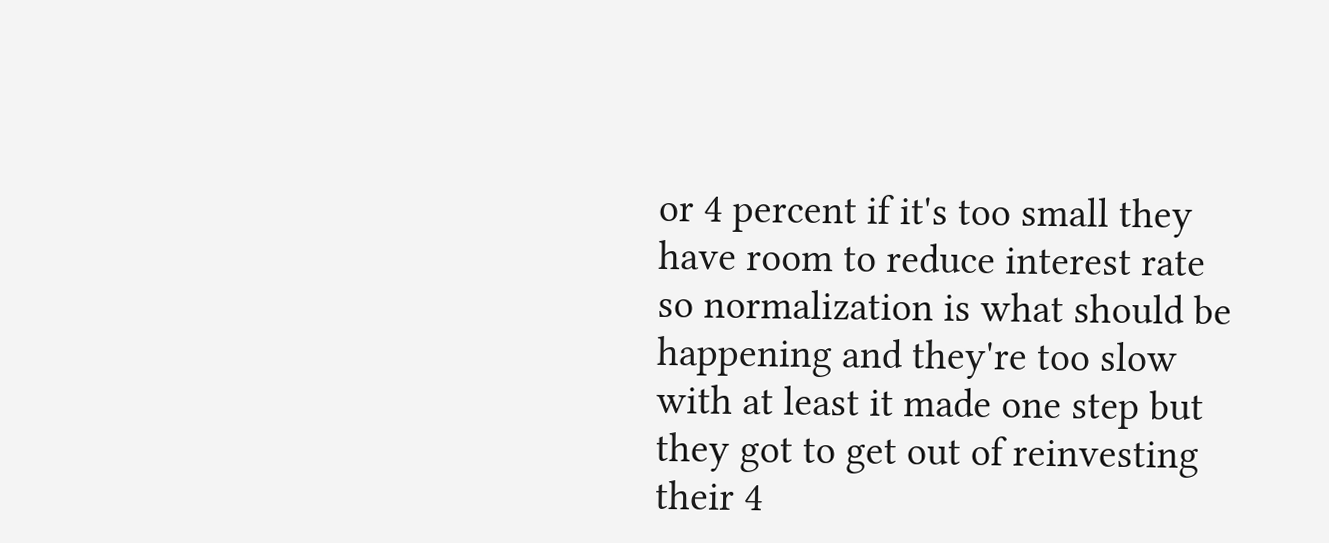or 4 percent if it's too small they have room to reduce interest rate so normalization is what should be happening and they're too slow with at least it made one step but they got to get out of reinvesting their 4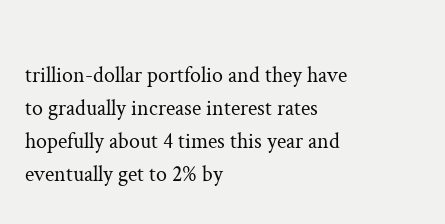trillion-dollar portfolio and they have to gradually increase interest rates hopefully about 4 times this year and eventually get to 2% by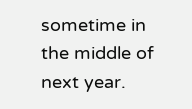sometime in the middle of next year.